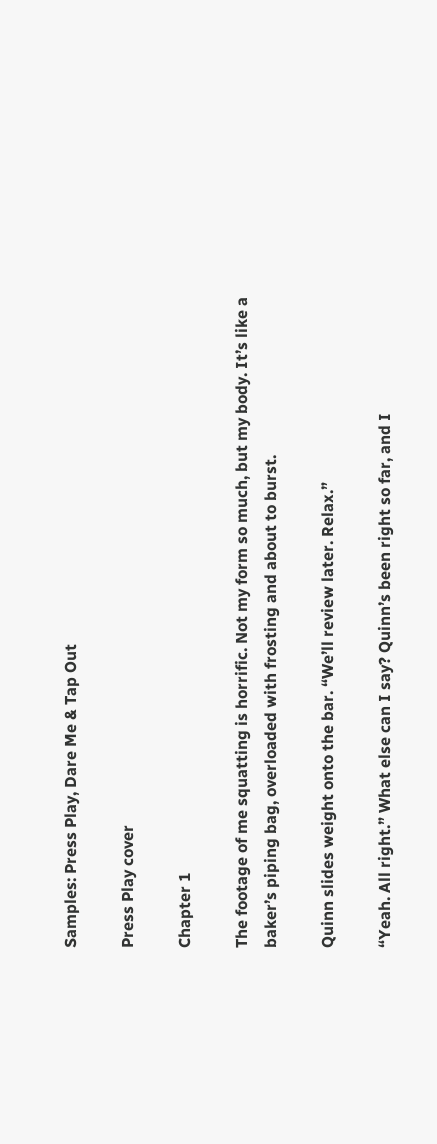Samples: Press Play, Dare Me & Tap Out

Press Play cover

Chapter 1

The footage of me squatting is horrific. Not my form so much, but my body. It’s like a baker’s piping bag, overloaded with frosting and about to burst.

Quinn slides weight onto the bar. “We’ll review later. Relax.”

“Yeah. All right.” What else can I say? Quinn’s been right so far, and I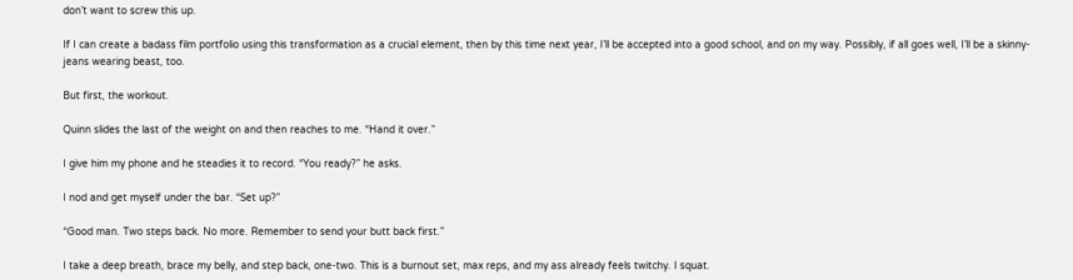don’t want to screw this up.

If I can create a badass film portfolio using this transformation as a crucial element, then by this time next year, I’ll be accepted into a good school, and on my way. Possibly, if all goes well, I’ll be a skinny-jeans wearing beast, too.

But first, the workout.

Quinn slides the last of the weight on and then reaches to me. “Hand it over.”

I give him my phone and he steadies it to record. “You ready?” he asks.

I nod and get myself under the bar. “Set up?”

“Good man. Two steps back. No more. Remember to send your butt back first.”

I take a deep breath, brace my belly, and step back, one-two. This is a burnout set, max reps, and my ass already feels twitchy. I squat.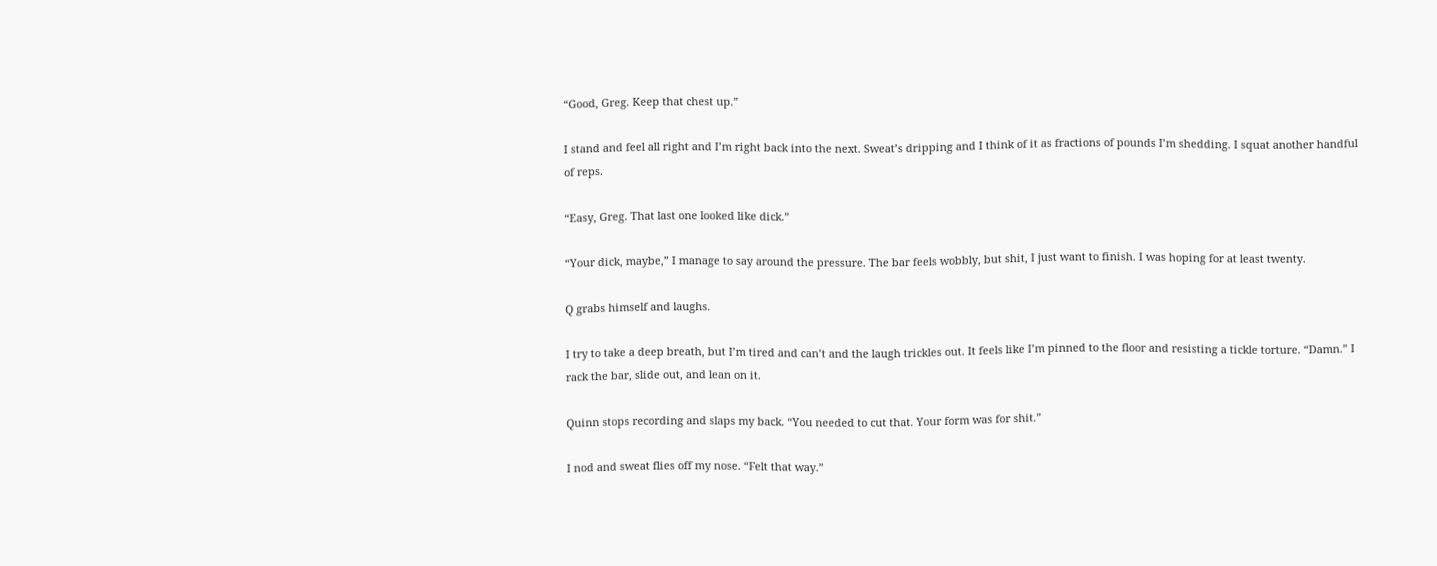“Good, Greg. Keep that chest up.”

I stand and feel all right and I’m right back into the next. Sweat’s dripping and I think of it as fractions of pounds I’m shedding. I squat another handful of reps.

“Easy, Greg. That last one looked like dick.”

“Your dick, maybe,” I manage to say around the pressure. The bar feels wobbly, but shit, I just want to finish. I was hoping for at least twenty.

Q grabs himself and laughs.

I try to take a deep breath, but I’m tired and can’t and the laugh trickles out. It feels like I’m pinned to the floor and resisting a tickle torture. “Damn.” I rack the bar, slide out, and lean on it.

Quinn stops recording and slaps my back. “You needed to cut that. Your form was for shit.”

I nod and sweat flies off my nose. “Felt that way.”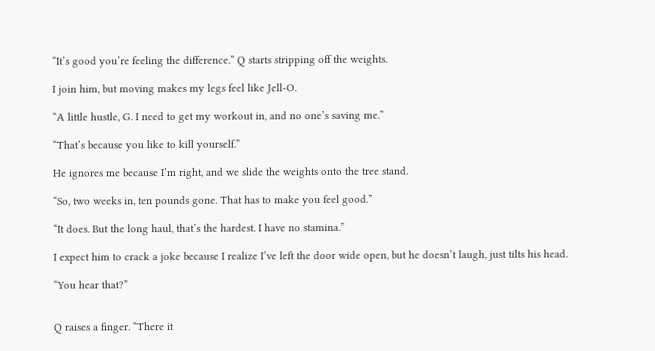“It’s good you’re feeling the difference.” Q starts stripping off the weights.

I join him, but moving makes my legs feel like Jell-O.

“A little hustle, G. I need to get my workout in, and no one’s saving me.”

“That’s because you like to kill yourself.”

He ignores me because I’m right, and we slide the weights onto the tree stand.

“So, two weeks in, ten pounds gone. That has to make you feel good.”

“It does. But the long haul, that’s the hardest. I have no stamina.”

I expect him to crack a joke because I realize I’ve left the door wide open, but he doesn’t laugh, just tilts his head.

“You hear that?”


Q raises a finger. “There it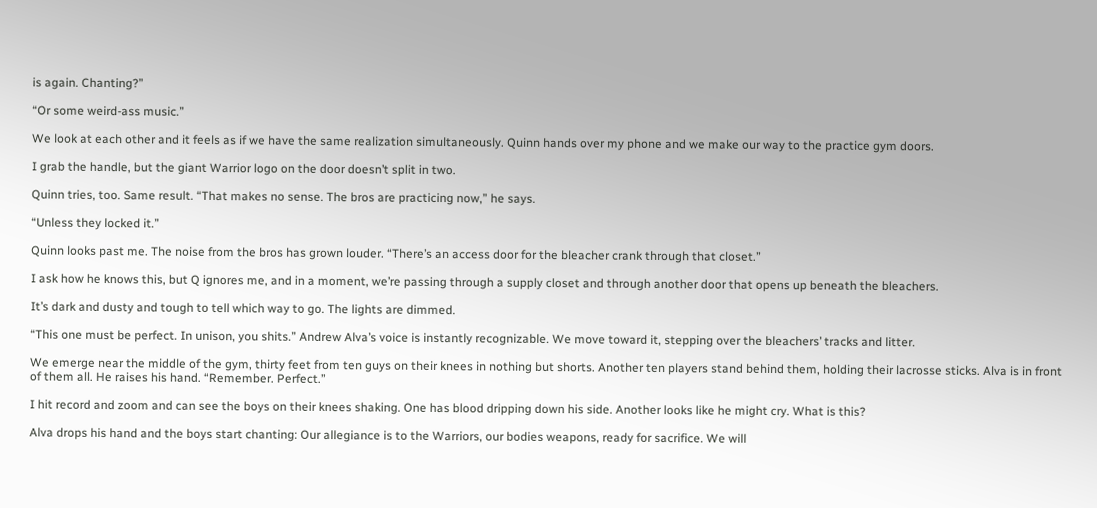is again. Chanting?”

“Or some weird-ass music.”

We look at each other and it feels as if we have the same realization simultaneously. Quinn hands over my phone and we make our way to the practice gym doors.

I grab the handle, but the giant Warrior logo on the door doesn’t split in two.

Quinn tries, too. Same result. “That makes no sense. The bros are practicing now,” he says.

“Unless they locked it.”

Quinn looks past me. The noise from the bros has grown louder. “There’s an access door for the bleacher crank through that closet.”

I ask how he knows this, but Q ignores me, and in a moment, we’re passing through a supply closet and through another door that opens up beneath the bleachers.

It’s dark and dusty and tough to tell which way to go. The lights are dimmed.

“This one must be perfect. In unison, you shits.” Andrew Alva’s voice is instantly recognizable. We move toward it, stepping over the bleachers’ tracks and litter.

We emerge near the middle of the gym, thirty feet from ten guys on their knees in nothing but shorts. Another ten players stand behind them, holding their lacrosse sticks. Alva is in front of them all. He raises his hand. “Remember. Perfect.”

I hit record and zoom and can see the boys on their knees shaking. One has blood dripping down his side. Another looks like he might cry. What is this?

Alva drops his hand and the boys start chanting: Our allegiance is to the Warriors, our bodies weapons, ready for sacrifice. We will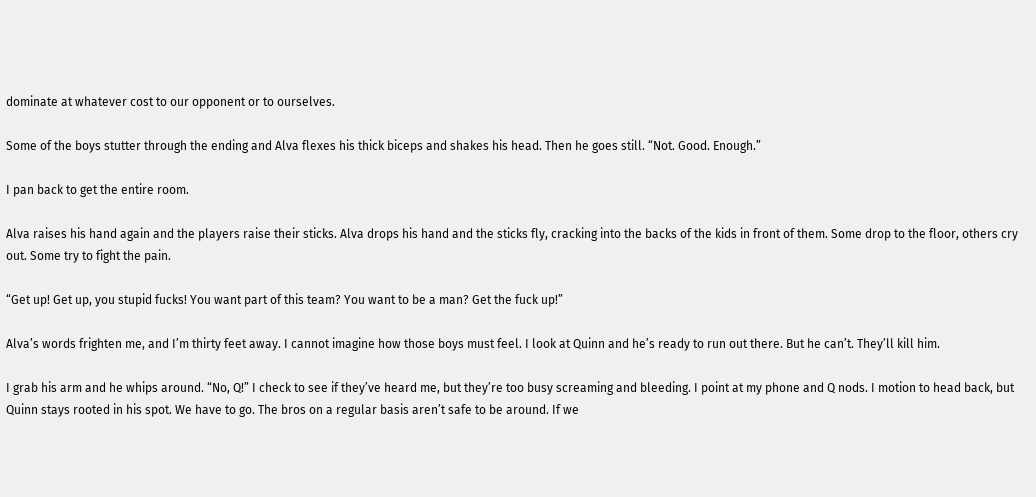dominate at whatever cost to our opponent or to ourselves.

Some of the boys stutter through the ending and Alva flexes his thick biceps and shakes his head. Then he goes still. “Not. Good. Enough.”

I pan back to get the entire room.

Alva raises his hand again and the players raise their sticks. Alva drops his hand and the sticks fly, cracking into the backs of the kids in front of them. Some drop to the floor, others cry out. Some try to fight the pain.

“Get up! Get up, you stupid fucks! You want part of this team? You want to be a man? Get the fuck up!”

Alva’s words frighten me, and I’m thirty feet away. I cannot imagine how those boys must feel. I look at Quinn and he’s ready to run out there. But he can’t. They’ll kill him.

I grab his arm and he whips around. “No, Q!” I check to see if they’ve heard me, but they’re too busy screaming and bleeding. I point at my phone and Q nods. I motion to head back, but Quinn stays rooted in his spot. We have to go. The bros on a regular basis aren’t safe to be around. If we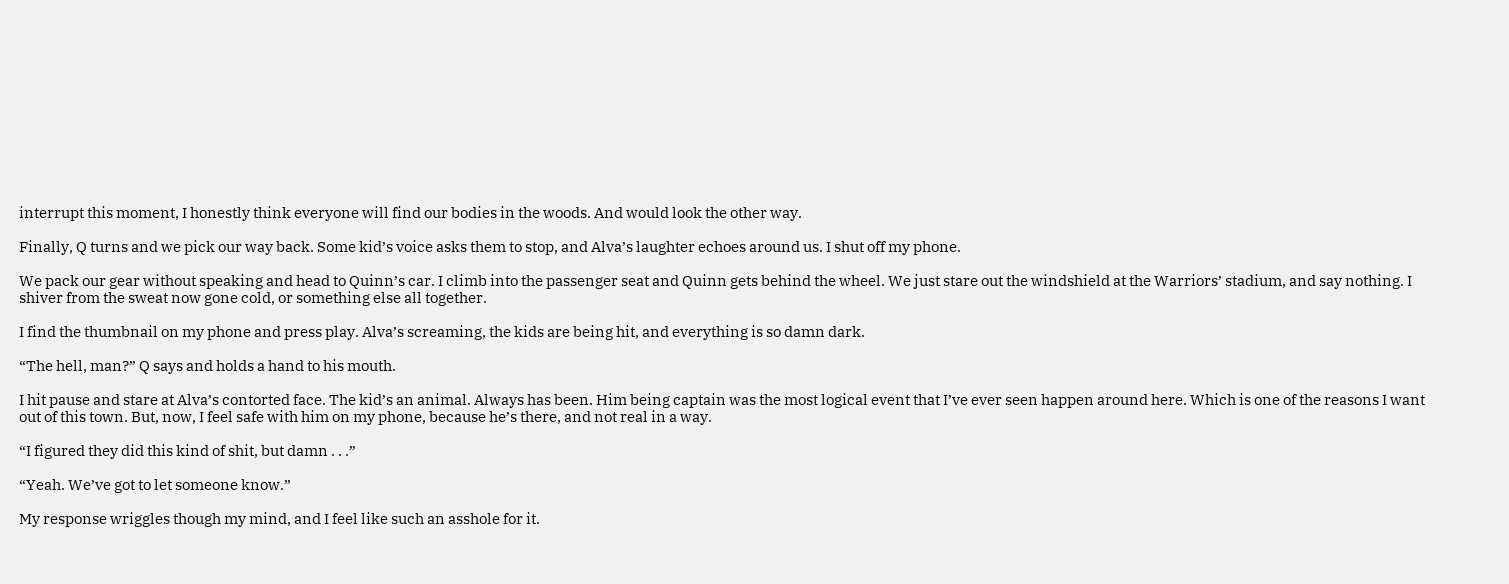interrupt this moment, I honestly think everyone will find our bodies in the woods. And would look the other way.

Finally, Q turns and we pick our way back. Some kid’s voice asks them to stop, and Alva’s laughter echoes around us. I shut off my phone.

We pack our gear without speaking and head to Quinn’s car. I climb into the passenger seat and Quinn gets behind the wheel. We just stare out the windshield at the Warriors’ stadium, and say nothing. I shiver from the sweat now gone cold, or something else all together.

I find the thumbnail on my phone and press play. Alva’s screaming, the kids are being hit, and everything is so damn dark.

“The hell, man?” Q says and holds a hand to his mouth.

I hit pause and stare at Alva’s contorted face. The kid’s an animal. Always has been. Him being captain was the most logical event that I’ve ever seen happen around here. Which is one of the reasons I want out of this town. But, now, I feel safe with him on my phone, because he’s there, and not real in a way.

“I figured they did this kind of shit, but damn . . .”

“Yeah. We’ve got to let someone know.”

My response wriggles though my mind, and I feel like such an asshole for it.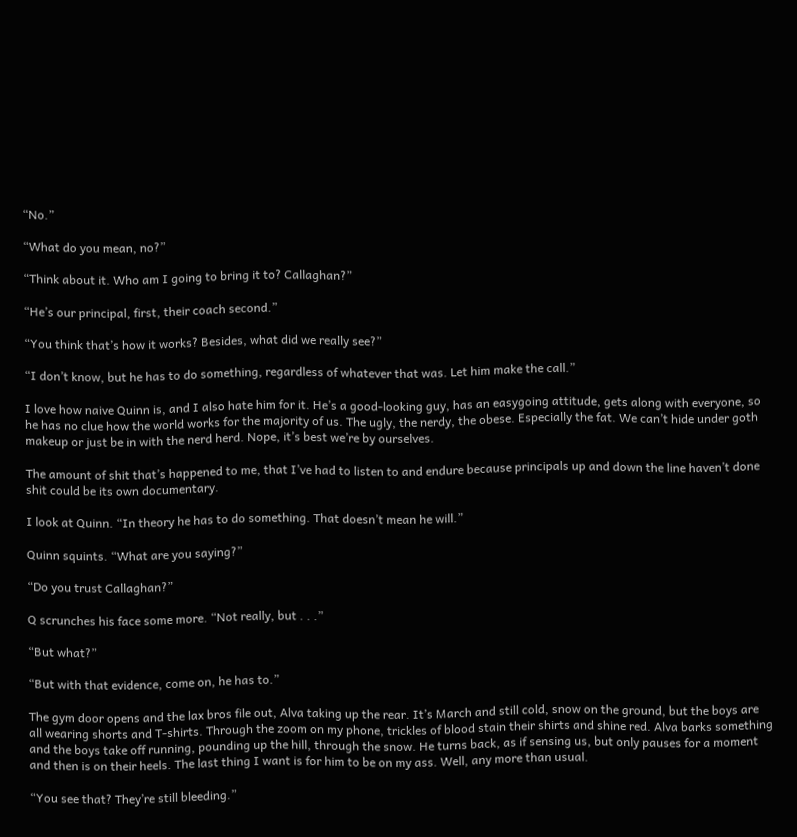“No.”

“What do you mean, no?”

“Think about it. Who am I going to bring it to? Callaghan?”

“He’s our principal, first, their coach second.”

“You think that’s how it works? Besides, what did we really see?”

“I don’t know, but he has to do something, regardless of whatever that was. Let him make the call.”

I love how naive Quinn is, and I also hate him for it. He’s a good-looking guy, has an easygoing attitude, gets along with everyone, so he has no clue how the world works for the majority of us. The ugly, the nerdy, the obese. Especially the fat. We can’t hide under goth makeup or just be in with the nerd herd. Nope, it’s best we’re by ourselves.

The amount of shit that’s happened to me, that I’ve had to listen to and endure because principals up and down the line haven’t done shit could be its own documentary.

I look at Quinn. “In theory he has to do something. That doesn’t mean he will.”

Quinn squints. “What are you saying?”

“Do you trust Callaghan?”

Q scrunches his face some more. “Not really, but . . .”

“But what?”

“But with that evidence, come on, he has to.”

The gym door opens and the lax bros file out, Alva taking up the rear. It’s March and still cold, snow on the ground, but the boys are all wearing shorts and T-shirts. Through the zoom on my phone, trickles of blood stain their shirts and shine red. Alva barks something and the boys take off running, pounding up the hill, through the snow. He turns back, as if sensing us, but only pauses for a moment and then is on their heels. The last thing I want is for him to be on my ass. Well, any more than usual.

“You see that? They’re still bleeding.”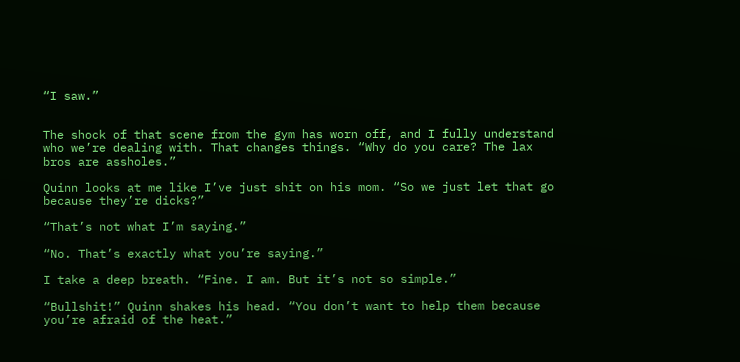“I saw.”


The shock of that scene from the gym has worn off, and I fully understand who we’re dealing with. That changes things. “Why do you care? The lax bros are assholes.”

Quinn looks at me like I’ve just shit on his mom. “So we just let that go because they’re dicks?”

“That’s not what I’m saying.”

“No. That’s exactly what you’re saying.”

I take a deep breath. “Fine. I am. But it’s not so simple.”

“Bullshit!” Quinn shakes his head. “You don’t want to help them because you’re afraid of the heat.”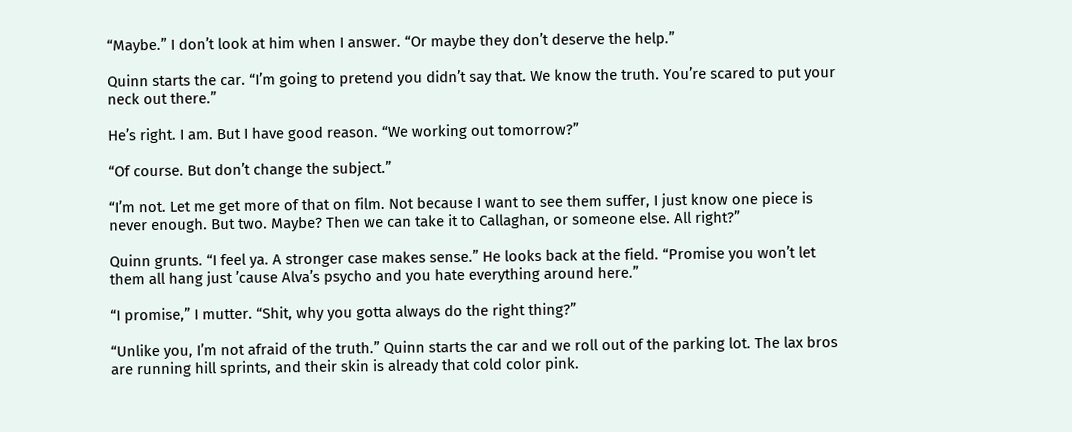“Maybe.” I don’t look at him when I answer. “Or maybe they don’t deserve the help.”

Quinn starts the car. “I’m going to pretend you didn’t say that. We know the truth. You’re scared to put your neck out there.”

He’s right. I am. But I have good reason. “We working out tomorrow?”

“Of course. But don’t change the subject.”

“I’m not. Let me get more of that on film. Not because I want to see them suffer, I just know one piece is never enough. But two. Maybe? Then we can take it to Callaghan, or someone else. All right?”

Quinn grunts. “I feel ya. A stronger case makes sense.” He looks back at the field. “Promise you won’t let them all hang just ’cause Alva’s psycho and you hate everything around here.”

“I promise,” I mutter. “Shit, why you gotta always do the right thing?”

“Unlike you, I’m not afraid of the truth.” Quinn starts the car and we roll out of the parking lot. The lax bros are running hill sprints, and their skin is already that cold color pink.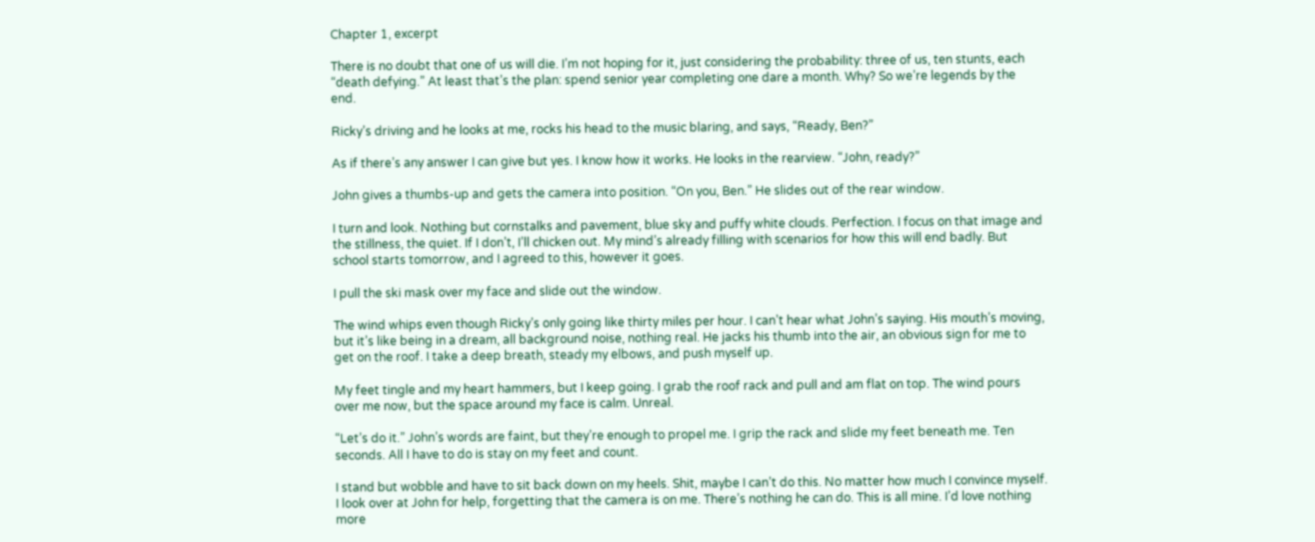Chapter 1, excerpt

There is no doubt that one of us will die. I’m not hoping for it, just considering the probability: three of us, ten stunts, each “death defying.” At least that’s the plan: spend senior year completing one dare a month. Why? So we’re legends by the end.

Ricky’s driving and he looks at me, rocks his head to the music blaring, and says, “Ready, Ben?”

As if there’s any answer I can give but yes. I know how it works. He looks in the rearview. “John, ready?”

John gives a thumbs-up and gets the camera into position. “On you, Ben.” He slides out of the rear window.

I turn and look. Nothing but cornstalks and pavement, blue sky and puffy white clouds. Perfection. I focus on that image and the stillness, the quiet. If I don’t, I’ll chicken out. My mind’s already filling with scenarios for how this will end badly. But school starts tomorrow, and I agreed to this, however it goes.

I pull the ski mask over my face and slide out the window.

The wind whips even though Ricky’s only going like thirty miles per hour. I can’t hear what John’s saying. His mouth’s moving, but it’s like being in a dream, all background noise, nothing real. He jacks his thumb into the air, an obvious sign for me to get on the roof. I take a deep breath, steady my elbows, and push myself up.

My feet tingle and my heart hammers, but I keep going. I grab the roof rack and pull and am flat on top. The wind pours over me now, but the space around my face is calm. Unreal.

“Let’s do it.” John’s words are faint, but they’re enough to propel me. I grip the rack and slide my feet beneath me. Ten seconds. All I have to do is stay on my feet and count.

I stand but wobble and have to sit back down on my heels. Shit, maybe I can’t do this. No matter how much I convince myself. I look over at John for help, forgetting that the camera is on me. There’s nothing he can do. This is all mine. I’d love nothing more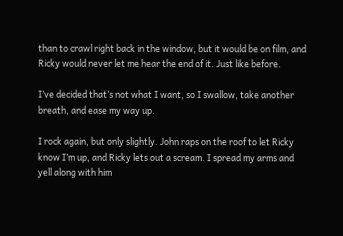than to crawl right back in the window, but it would be on film, and Ricky would never let me hear the end of it. Just like before.

I’ve decided that’s not what I want, so I swallow, take another breath, and ease my way up.

I rock again, but only slightly. John raps on the roof to let Ricky know I’m up, and Ricky lets out a scream. I spread my arms and yell along with him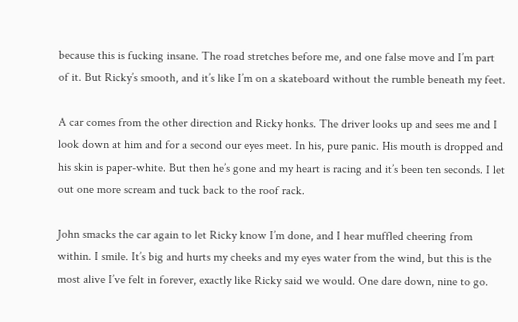because this is fucking insane. The road stretches before me, and one false move and I’m part of it. But Ricky’s smooth, and it’s like I’m on a skateboard without the rumble beneath my feet.

A car comes from the other direction and Ricky honks. The driver looks up and sees me and I look down at him and for a second our eyes meet. In his, pure panic. His mouth is dropped and his skin is paper-white. But then he’s gone and my heart is racing and it’s been ten seconds. I let out one more scream and tuck back to the roof rack.

John smacks the car again to let Ricky know I’m done, and I hear muffled cheering from within. I smile. It’s big and hurts my cheeks and my eyes water from the wind, but this is the most alive I’ve felt in forever, exactly like Ricky said we would. One dare down, nine to go.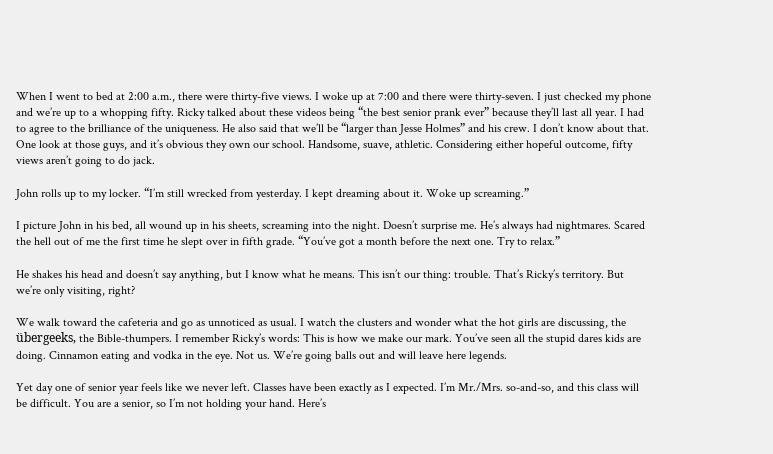When I went to bed at 2:00 a.m., there were thirty-five views. I woke up at 7:00 and there were thirty-seven. I just checked my phone and we’re up to a whopping fifty. Ricky talked about these videos being “the best senior prank ever” because they’ll last all year. I had to agree to the brilliance of the uniqueness. He also said that we’ll be “larger than Jesse Holmes” and his crew. I don’t know about that. One look at those guys, and it’s obvious they own our school. Handsome, suave, athletic. Considering either hopeful outcome, fifty views aren’t going to do jack.

John rolls up to my locker. “I’m still wrecked from yesterday. I kept dreaming about it. Woke up screaming.”

I picture John in his bed, all wound up in his sheets, screaming into the night. Doesn’t surprise me. He’s always had nightmares. Scared the hell out of me the first time he slept over in fifth grade. “You’ve got a month before the next one. Try to relax.”

He shakes his head and doesn’t say anything, but I know what he means. This isn’t our thing: trouble. That’s Ricky’s territory. But we’re only visiting, right?

We walk toward the cafeteria and go as unnoticed as usual. I watch the clusters and wonder what the hot girls are discussing, the übergeeks, the Bible-thumpers. I remember Ricky’s words: This is how we make our mark. You’ve seen all the stupid dares kids are doing. Cinnamon eating and vodka in the eye. Not us. We’re going balls out and will leave here legends.

Yet day one of senior year feels like we never left. Classes have been exactly as I expected. I’m Mr./Mrs. so-and-so, and this class will be difficult. You are a senior, so I’m not holding your hand. Here’s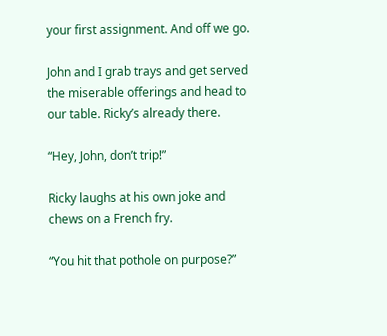your first assignment. And off we go.

John and I grab trays and get served the miserable offerings and head to our table. Ricky’s already there.

“Hey, John, don’t trip!”

Ricky laughs at his own joke and chews on a French fry.

“You hit that pothole on purpose?”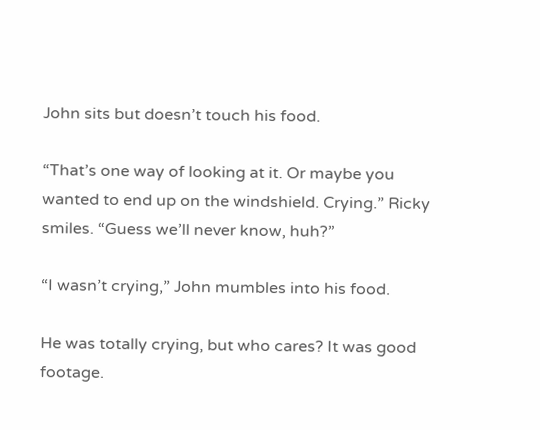John sits but doesn’t touch his food.

“That’s one way of looking at it. Or maybe you wanted to end up on the windshield. Crying.” Ricky smiles. “Guess we’ll never know, huh?”

“I wasn’t crying,” John mumbles into his food.

He was totally crying, but who cares? It was good footage.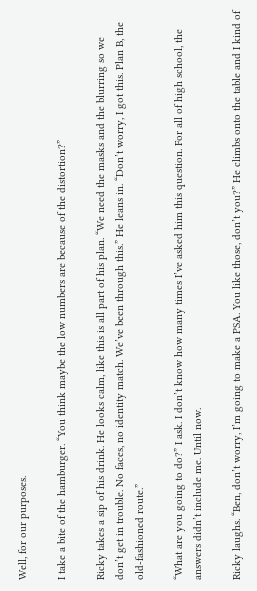Well, for our purposes.

I take a bite of the hamburger. “You think maybe the low numbers are because of the distortion?”

Ricky takes a sip of his drink. He looks calm, like this is all part of his plan. “We need the masks and the blurring so we don’t get in trouble. No faces, no identity match. We’ve been through this.” He leans in. “Don’t worry, I got this. Plan B, the old-fashioned route.”

“What are you going to do?” I ask. I don’t know how many times I’ve asked him this question. For all of high school, the answers didn’t include me. Until now.

Ricky laughs. “Ben, don’t worry, I’m going to make a PSA. You like those, don’t you?” He climbs onto the table and I kind of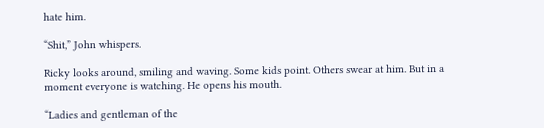hate him.

“Shit,” John whispers.

Ricky looks around, smiling and waving. Some kids point. Others swear at him. But in a moment everyone is watching. He opens his mouth.

“Ladies and gentleman of the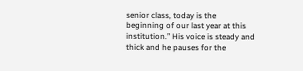senior class, today is the beginning of our last year at this institution.” His voice is steady and thick and he pauses for the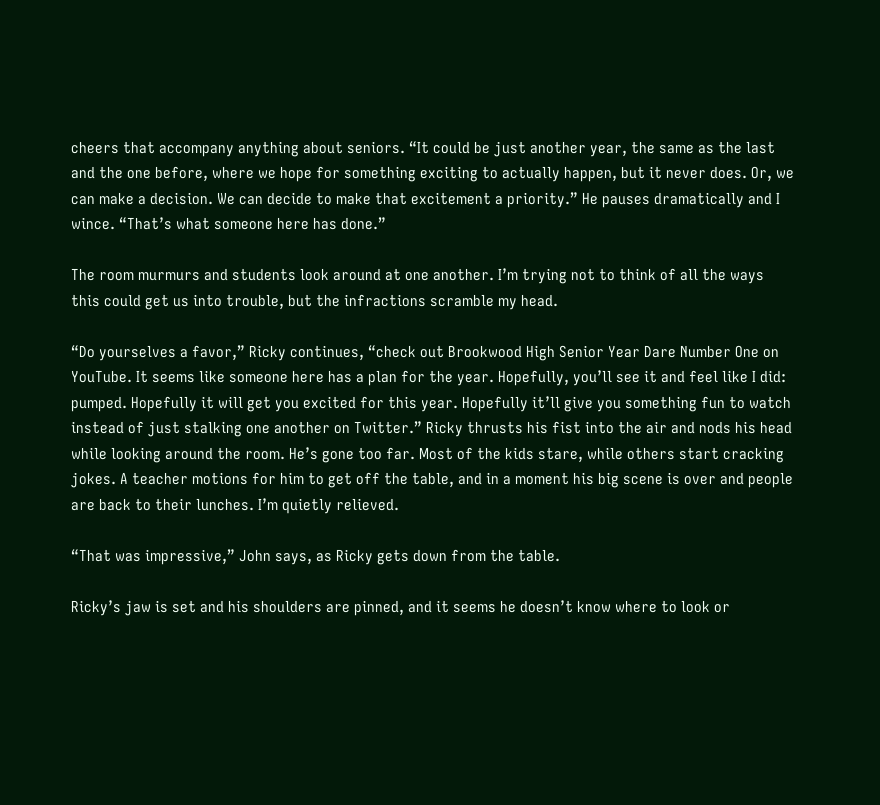cheers that accompany anything about seniors. “It could be just another year, the same as the last and the one before, where we hope for something exciting to actually happen, but it never does. Or, we can make a decision. We can decide to make that excitement a priority.” He pauses dramatically and I wince. “That’s what someone here has done.”

The room murmurs and students look around at one another. I’m trying not to think of all the ways this could get us into trouble, but the infractions scramble my head.

“Do yourselves a favor,” Ricky continues, “check out Brookwood High Senior Year Dare Number One on YouTube. It seems like someone here has a plan for the year. Hopefully, you’ll see it and feel like I did: pumped. Hopefully it will get you excited for this year. Hopefully it’ll give you something fun to watch instead of just stalking one another on Twitter.” Ricky thrusts his fist into the air and nods his head while looking around the room. He’s gone too far. Most of the kids stare, while others start cracking jokes. A teacher motions for him to get off the table, and in a moment his big scene is over and people are back to their lunches. I’m quietly relieved.

“That was impressive,” John says, as Ricky gets down from the table.

Ricky’s jaw is set and his shoulders are pinned, and it seems he doesn’t know where to look or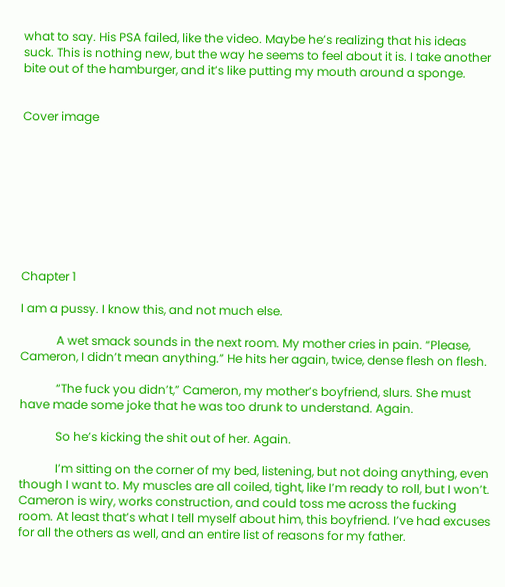what to say. His PSA failed, like the video. Maybe he’s realizing that his ideas suck. This is nothing new, but the way he seems to feel about it is. I take another bite out of the hamburger, and it’s like putting my mouth around a sponge.


Cover image









Chapter 1

I am a pussy. I know this, and not much else.

            A wet smack sounds in the next room. My mother cries in pain. “Please, Cameron, I didn’t mean anything.” He hits her again, twice, dense flesh on flesh.

            “The fuck you didn’t,” Cameron, my mother’s boyfriend, slurs. She must have made some joke that he was too drunk to understand. Again.

            So he’s kicking the shit out of her. Again.

            I’m sitting on the corner of my bed, listening, but not doing anything, even though I want to. My muscles are all coiled, tight, like I’m ready to roll, but I won’t. Cameron is wiry, works construction, and could toss me across the fucking room. At least that’s what I tell myself about him, this boyfriend. I’ve had excuses for all the others as well, and an entire list of reasons for my father.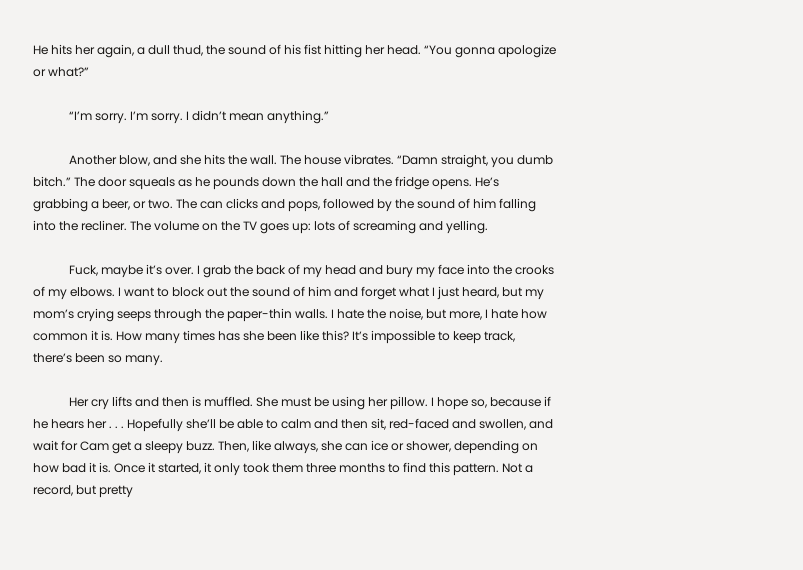He hits her again, a dull thud, the sound of his fist hitting her head. “You gonna apologize or what?”

            “I’m sorry. I’m sorry. I didn’t mean anything.”

            Another blow, and she hits the wall. The house vibrates. “Damn straight, you dumb bitch.” The door squeals as he pounds down the hall and the fridge opens. He’s grabbing a beer, or two. The can clicks and pops, followed by the sound of him falling into the recliner. The volume on the TV goes up: lots of screaming and yelling.

            Fuck, maybe it’s over. I grab the back of my head and bury my face into the crooks of my elbows. I want to block out the sound of him and forget what I just heard, but my mom’s crying seeps through the paper-thin walls. I hate the noise, but more, I hate how common it is. How many times has she been like this? It’s impossible to keep track, there’s been so many.

            Her cry lifts and then is muffled. She must be using her pillow. I hope so, because if he hears her . . . Hopefully she’ll be able to calm and then sit, red-faced and swollen, and wait for Cam get a sleepy buzz. Then, like always, she can ice or shower, depending on how bad it is. Once it started, it only took them three months to find this pattern. Not a record, but pretty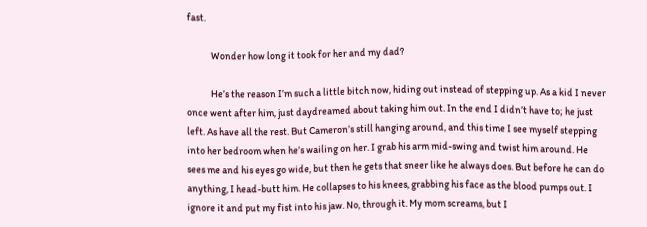fast.

            Wonder how long it took for her and my dad?

            He’s the reason I’m such a little bitch now, hiding out instead of stepping up. As a kid I never once went after him, just daydreamed about taking him out. In the end I didn’t have to; he just left. As have all the rest. But Cameron’s still hanging around, and this time I see myself stepping into her bedroom when he’s wailing on her. I grab his arm mid-swing and twist him around. He sees me and his eyes go wide, but then he gets that sneer like he always does. But before he can do anything, I head-butt him. He collapses to his knees, grabbing his face as the blood pumps out. I ignore it and put my fist into his jaw. No, through it. My mom screams, but I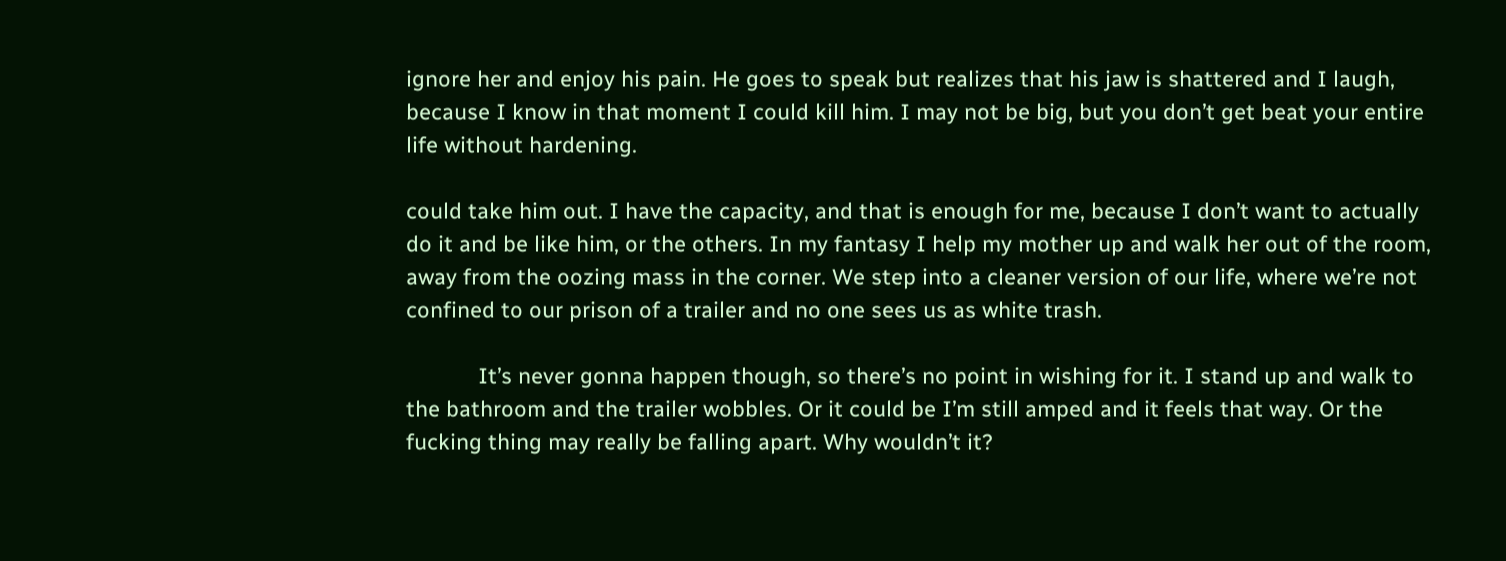ignore her and enjoy his pain. He goes to speak but realizes that his jaw is shattered and I laugh, because I know in that moment I could kill him. I may not be big, but you don’t get beat your entire life without hardening.

could take him out. I have the capacity, and that is enough for me, because I don’t want to actually do it and be like him, or the others. In my fantasy I help my mother up and walk her out of the room, away from the oozing mass in the corner. We step into a cleaner version of our life, where we’re not confined to our prison of a trailer and no one sees us as white trash.

            It’s never gonna happen though, so there’s no point in wishing for it. I stand up and walk to the bathroom and the trailer wobbles. Or it could be I’m still amped and it feels that way. Or the fucking thing may really be falling apart. Why wouldn’t it?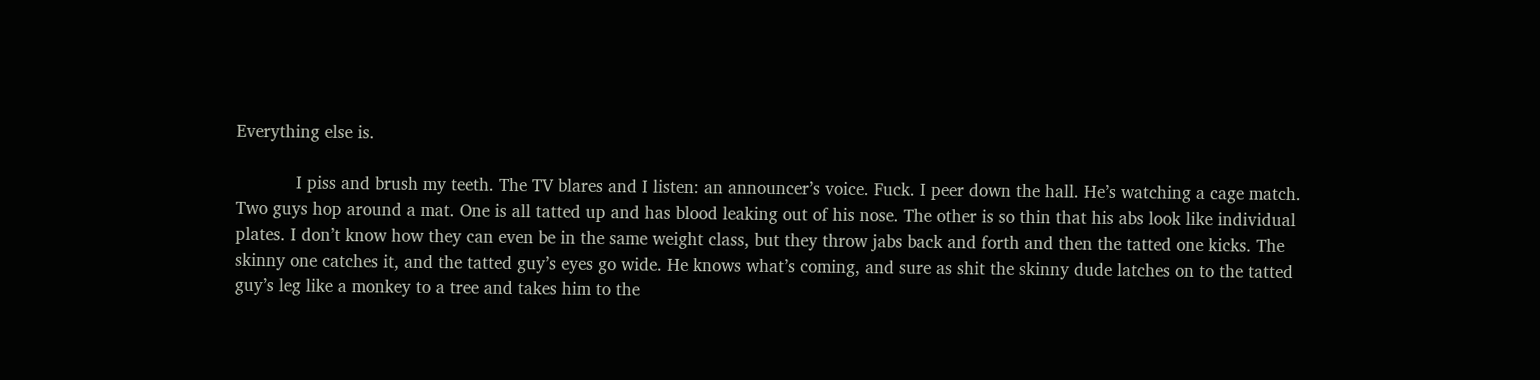Everything else is.

            I piss and brush my teeth. The TV blares and I listen: an announcer’s voice. Fuck. I peer down the hall. He’s watching a cage match. Two guys hop around a mat. One is all tatted up and has blood leaking out of his nose. The other is so thin that his abs look like individual plates. I don’t know how they can even be in the same weight class, but they throw jabs back and forth and then the tatted one kicks. The skinny one catches it, and the tatted guy’s eyes go wide. He knows what’s coming, and sure as shit the skinny dude latches on to the tatted guy’s leg like a monkey to a tree and takes him to the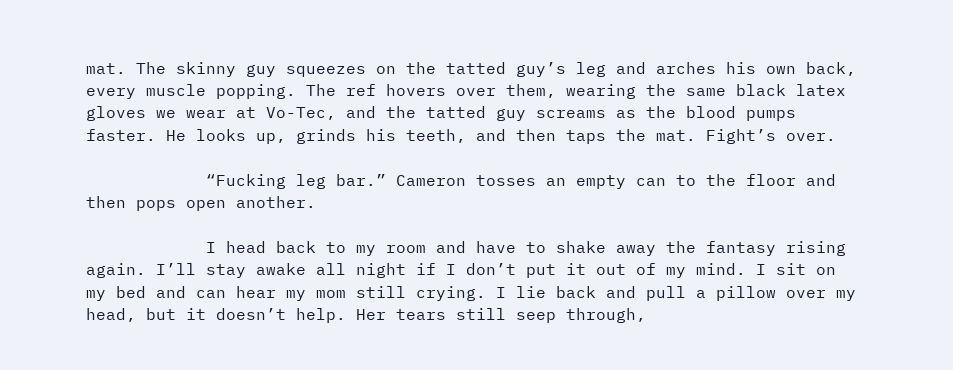mat. The skinny guy squeezes on the tatted guy’s leg and arches his own back, every muscle popping. The ref hovers over them, wearing the same black latex gloves we wear at Vo-Tec, and the tatted guy screams as the blood pumps faster. He looks up, grinds his teeth, and then taps the mat. Fight’s over.

            “Fucking leg bar.” Cameron tosses an empty can to the floor and then pops open another.

            I head back to my room and have to shake away the fantasy rising again. I’ll stay awake all night if I don’t put it out of my mind. I sit on my bed and can hear my mom still crying. I lie back and pull a pillow over my head, but it doesn’t help. Her tears still seep through,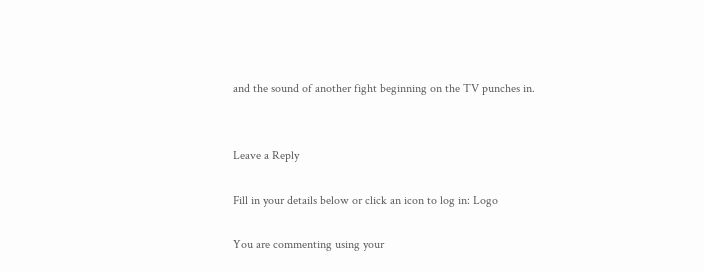and the sound of another fight beginning on the TV punches in.


Leave a Reply

Fill in your details below or click an icon to log in: Logo

You are commenting using your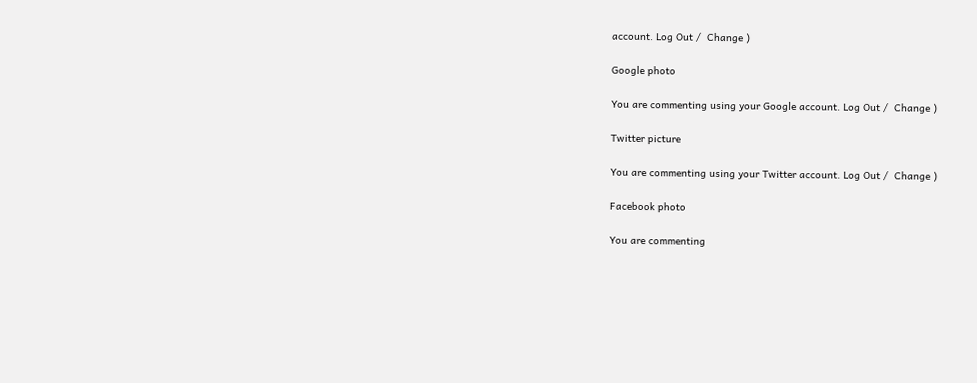account. Log Out /  Change )

Google photo

You are commenting using your Google account. Log Out /  Change )

Twitter picture

You are commenting using your Twitter account. Log Out /  Change )

Facebook photo

You are commenting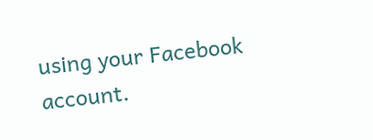using your Facebook account.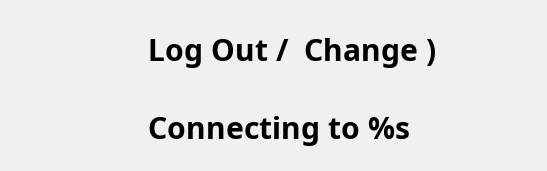Log Out /  Change )

Connecting to %s